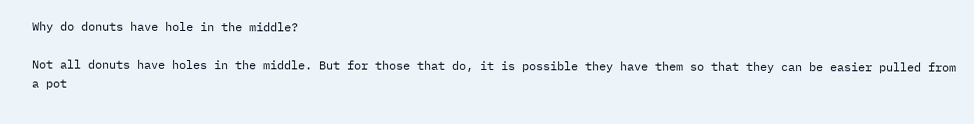Why do donuts have hole in the middle?

Not all donuts have holes in the middle. But for those that do, it is possible they have them so that they can be easier pulled from a pot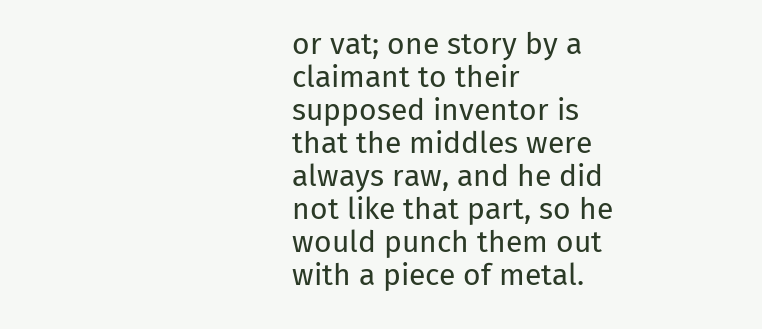or vat; one story by a claimant to their supposed inventor is that the middles were always raw, and he did not like that part, so he would punch them out with a piece of metal.